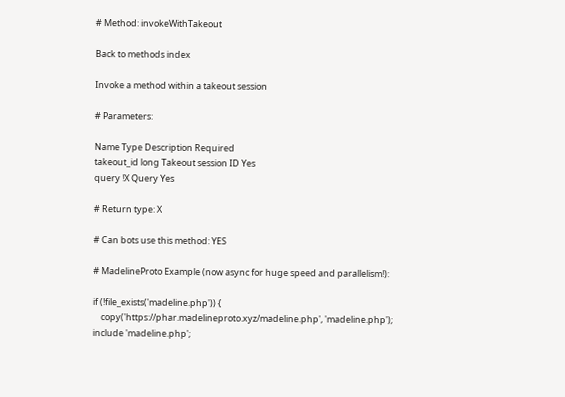# Method: invokeWithTakeout

Back to methods index

Invoke a method within a takeout session

# Parameters:

Name Type Description Required
takeout_id long Takeout session ID Yes
query !X Query Yes

# Return type: X

# Can bots use this method: YES

# MadelineProto Example (now async for huge speed and parallelism!):

if (!file_exists('madeline.php')) {
    copy('https://phar.madelineproto.xyz/madeline.php', 'madeline.php');
include 'madeline.php';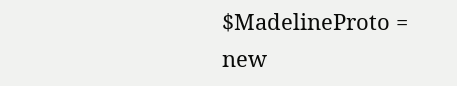$MadelineProto = new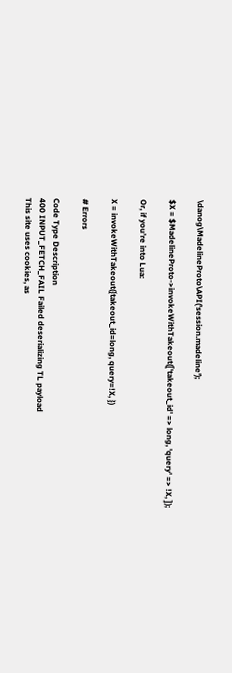\danog\MadelineProto\API('session.madeline');

$X = $MadelineProto->invokeWithTakeout(['takeout_id' => long, 'query' => !X, ]);

Or, if you’re into Lua:

X = invokeWithTakeout({takeout_id=long, query=!X, })

# Errors

Code Type Description
400 INPUT_FETCH_FAIL Failed deserializing TL payload
This site uses cookies, as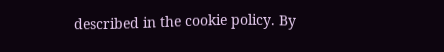described in the cookie policy. By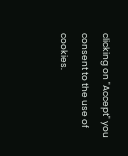clicking on "Accept" you consent to the use of cookies.